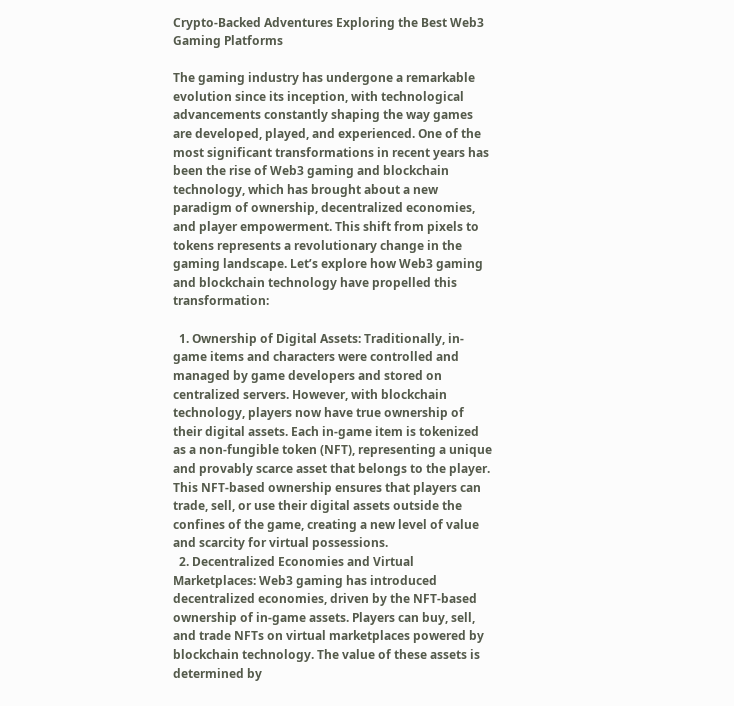Crypto-Backed Adventures Exploring the Best Web3 Gaming Platforms

The gaming industry has undergone a remarkable evolution since its inception, with technological advancements constantly shaping the way games are developed, played, and experienced. One of the most significant transformations in recent years has been the rise of Web3 gaming and blockchain technology, which has brought about a new paradigm of ownership, decentralized economies, and player empowerment. This shift from pixels to tokens represents a revolutionary change in the gaming landscape. Let’s explore how Web3 gaming and blockchain technology have propelled this transformation:

  1. Ownership of Digital Assets: Traditionally, in-game items and characters were controlled and managed by game developers and stored on centralized servers. However, with blockchain technology, players now have true ownership of their digital assets. Each in-game item is tokenized as a non-fungible token (NFT), representing a unique and provably scarce asset that belongs to the player. This NFT-based ownership ensures that players can trade, sell, or use their digital assets outside the confines of the game, creating a new level of value and scarcity for virtual possessions.
  2. Decentralized Economies and Virtual Marketplaces: Web3 gaming has introduced decentralized economies, driven by the NFT-based ownership of in-game assets. Players can buy, sell, and trade NFTs on virtual marketplaces powered by blockchain technology. The value of these assets is determined by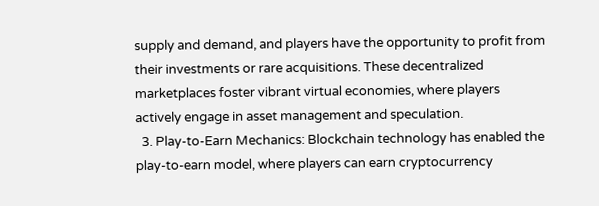supply and demand, and players have the opportunity to profit from their investments or rare acquisitions. These decentralized marketplaces foster vibrant virtual economies, where players actively engage in asset management and speculation.
  3. Play-to-Earn Mechanics: Blockchain technology has enabled the play-to-earn model, where players can earn cryptocurrency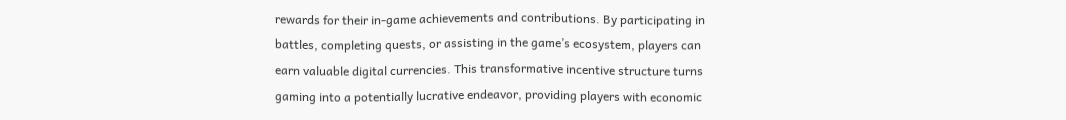rewards for their in-game achievements and contributions. By participating in battles, completing quests, or assisting in the game’s ecosystem, players can earn valuable digital currencies. This transformative incentive structure turns gaming into a potentially lucrative endeavor, providing players with economic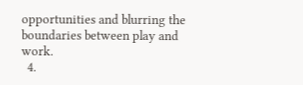opportunities and blurring the boundaries between play and work.
  4.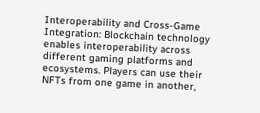Interoperability and Cross-Game Integration: Blockchain technology enables interoperability across different gaming platforms and ecosystems. Players can use their NFTs from one game in another,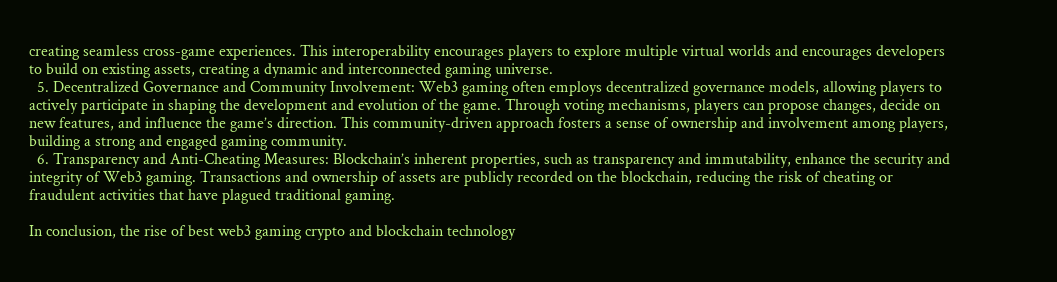creating seamless cross-game experiences. This interoperability encourages players to explore multiple virtual worlds and encourages developers to build on existing assets, creating a dynamic and interconnected gaming universe.
  5. Decentralized Governance and Community Involvement: Web3 gaming often employs decentralized governance models, allowing players to actively participate in shaping the development and evolution of the game. Through voting mechanisms, players can propose changes, decide on new features, and influence the game’s direction. This community-driven approach fosters a sense of ownership and involvement among players, building a strong and engaged gaming community.
  6. Transparency and Anti-Cheating Measures: Blockchain’s inherent properties, such as transparency and immutability, enhance the security and integrity of Web3 gaming. Transactions and ownership of assets are publicly recorded on the blockchain, reducing the risk of cheating or fraudulent activities that have plagued traditional gaming.

In conclusion, the rise of best web3 gaming crypto and blockchain technology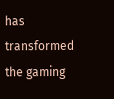has transformed the gaming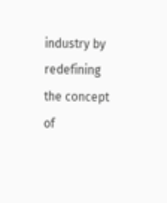industry by redefining the concept of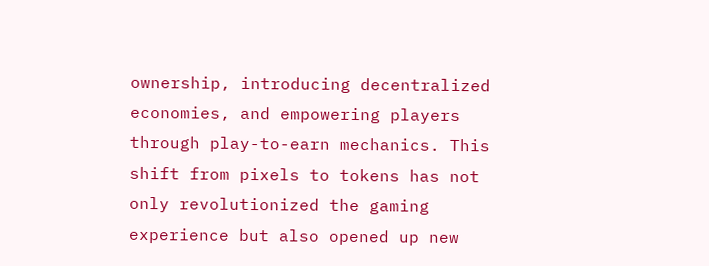ownership, introducing decentralized economies, and empowering players through play-to-earn mechanics. This shift from pixels to tokens has not only revolutionized the gaming experience but also opened up new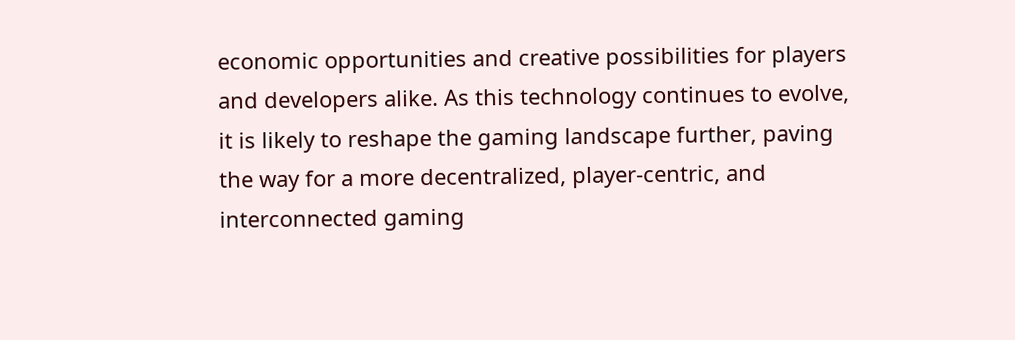economic opportunities and creative possibilities for players and developers alike. As this technology continues to evolve, it is likely to reshape the gaming landscape further, paving the way for a more decentralized, player-centric, and interconnected gaming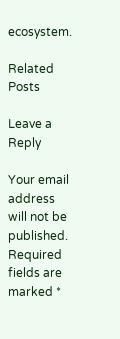ecosystem.

Related Posts

Leave a Reply

Your email address will not be published. Required fields are marked *